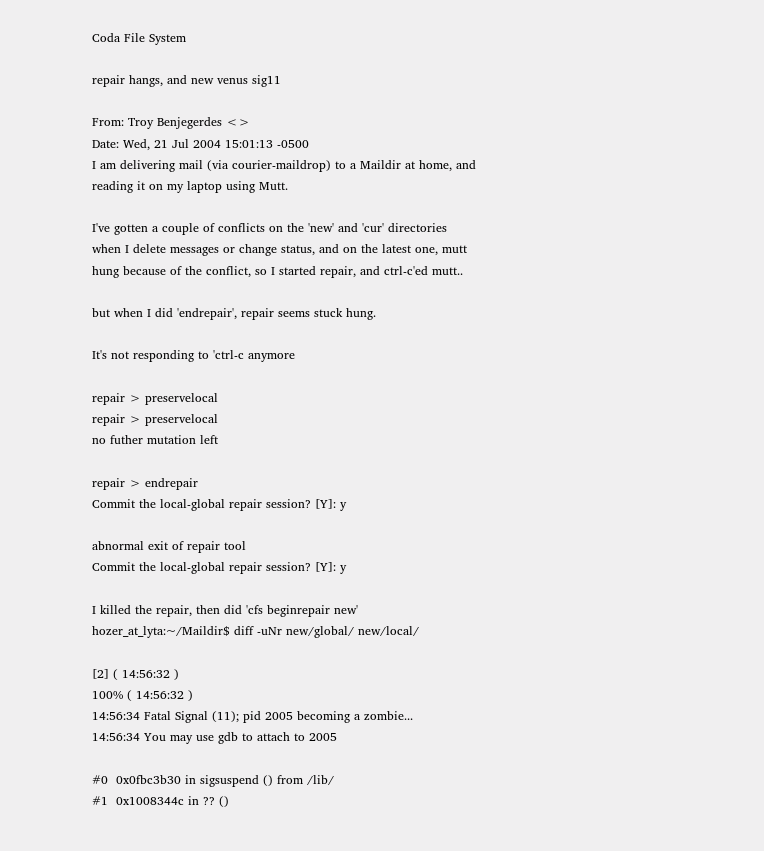Coda File System

repair hangs, and new venus sig11

From: Troy Benjegerdes <>
Date: Wed, 21 Jul 2004 15:01:13 -0500
I am delivering mail (via courier-maildrop) to a Maildir at home, and
reading it on my laptop using Mutt.

I've gotten a couple of conflicts on the 'new' and 'cur' directories
when I delete messages or change status, and on the latest one, mutt
hung because of the conflict, so I started repair, and ctrl-c'ed mutt..

but when I did 'endrepair', repair seems stuck hung.

It's not responding to 'ctrl-c anymore

repair > preservelocal
repair > preservelocal
no futher mutation left

repair > endrepair
Commit the local-global repair session? [Y]: y

abnormal exit of repair tool
Commit the local-global repair session? [Y]: y

I killed the repair, then did 'cfs beginrepair new'
hozer_at_lyta:~/Maildir$ diff -uNr new/global/ new/local/

[2] ( 14:56:32 )
100% ( 14:56:32 )
14:56:34 Fatal Signal (11); pid 2005 becoming a zombie...
14:56:34 You may use gdb to attach to 2005

#0  0x0fbc3b30 in sigsuspend () from /lib/
#1  0x1008344c in ?? ()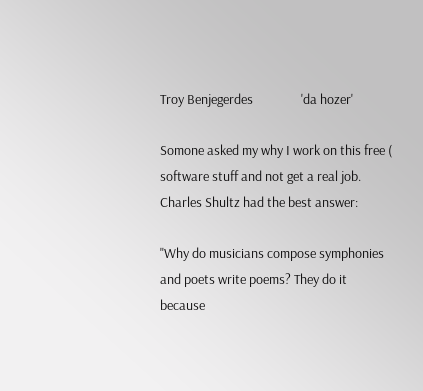Troy Benjegerdes                'da hozer'

Somone asked my why I work on this free (
software stuff and not get a real job. Charles Shultz had the best answer:

"Why do musicians compose symphonies and poets write poems? They do it
because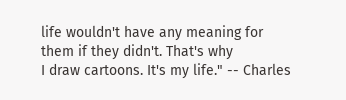life wouldn't have any meaning for them if they didn't. That's why
I draw cartoons. It's my life." -- Charles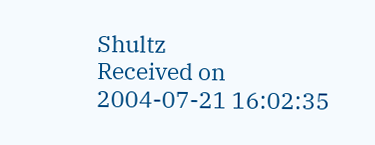Shultz
Received on 2004-07-21 16:02:35